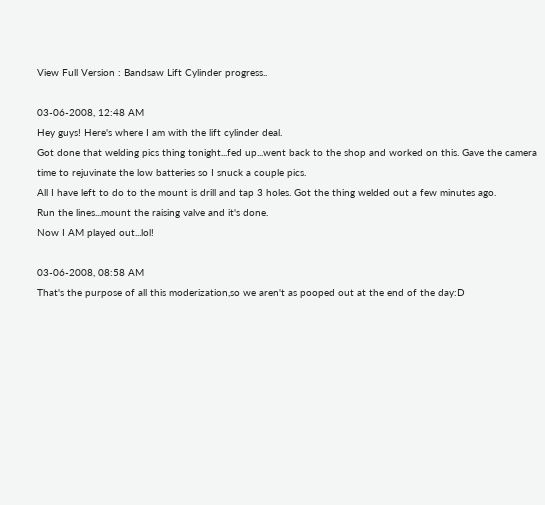View Full Version : Bandsaw Lift Cylinder progress..

03-06-2008, 12:48 AM
Hey guys! Here's where I am with the lift cylinder deal.
Got done that welding pics thing tonight...fed up...went back to the shop and worked on this. Gave the camera time to rejuvinate the low batteries so I snuck a couple pics.
All I have left to do to the mount is drill and tap 3 holes. Got the thing welded out a few minutes ago.
Run the lines...mount the raising valve and it's done.
Now I AM played out...lol!

03-06-2008, 08:58 AM
That's the purpose of all this moderization,so we aren't as pooped out at the end of the day:D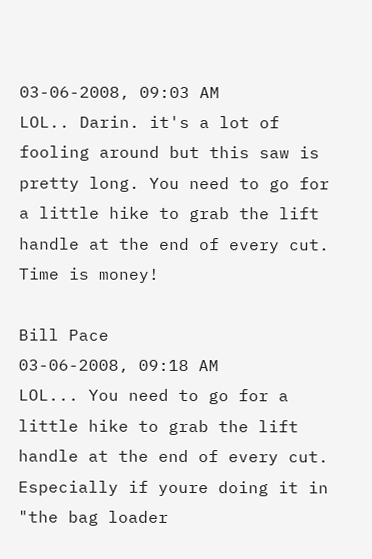03-06-2008, 09:03 AM
LOL.. Darin. it's a lot of fooling around but this saw is pretty long. You need to go for a little hike to grab the lift handle at the end of every cut. Time is money!

Bill Pace
03-06-2008, 09:18 AM
LOL... You need to go for a little hike to grab the lift handle at the end of every cut.
Especially if youre doing it in "the bag loader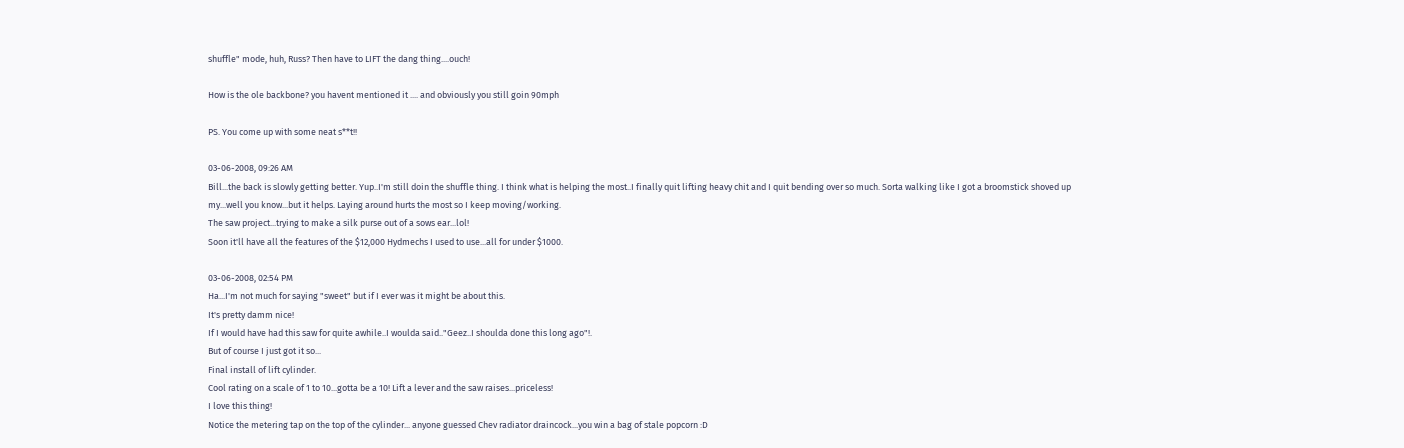shuffle" mode, huh, Russ? Then have to LIFT the dang thing....ouch!

How is the ole backbone? you havent mentioned it .... and obviously you still goin 90mph

PS. You come up with some neat s**t!!

03-06-2008, 09:26 AM
Bill...the back is slowly getting better. Yup..I'm still doin the shuffle thing. I think what is helping the most..I finally quit lifting heavy chit and I quit bending over so much. Sorta walking like I got a broomstick shoved up my...well you know...but it helps. Laying around hurts the most so I keep moving/working.
The saw project...trying to make a silk purse out of a sows ear...lol!
Soon it'll have all the features of the $12,000 Hydmechs I used to use...all for under $1000.

03-06-2008, 02:54 PM
Ha...I'm not much for saying "sweet" but if I ever was it might be about this.
It's pretty damm nice!
If I would have had this saw for quite awhile..I woulda said.."Geez..I shoulda done this long ago"!.
But of course I just got it so...
Final install of lift cylinder.
Cool rating on a scale of 1 to 10...gotta be a 10! Lift a lever and the saw raises...priceless!
I love this thing!
Notice the metering tap on the top of the cylinder... anyone guessed Chev radiator draincock...you win a bag of stale popcorn :D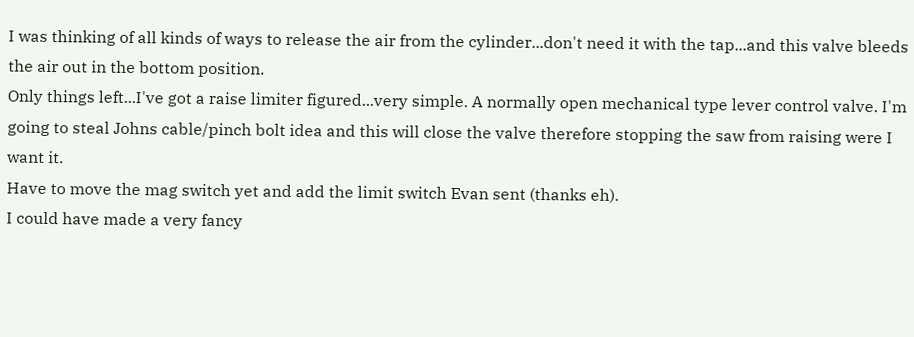I was thinking of all kinds of ways to release the air from the cylinder...don't need it with the tap...and this valve bleeds the air out in the bottom position.
Only things left...I've got a raise limiter figured...very simple. A normally open mechanical type lever control valve. I'm going to steal Johns cable/pinch bolt idea and this will close the valve therefore stopping the saw from raising were I want it.
Have to move the mag switch yet and add the limit switch Evan sent (thanks eh).
I could have made a very fancy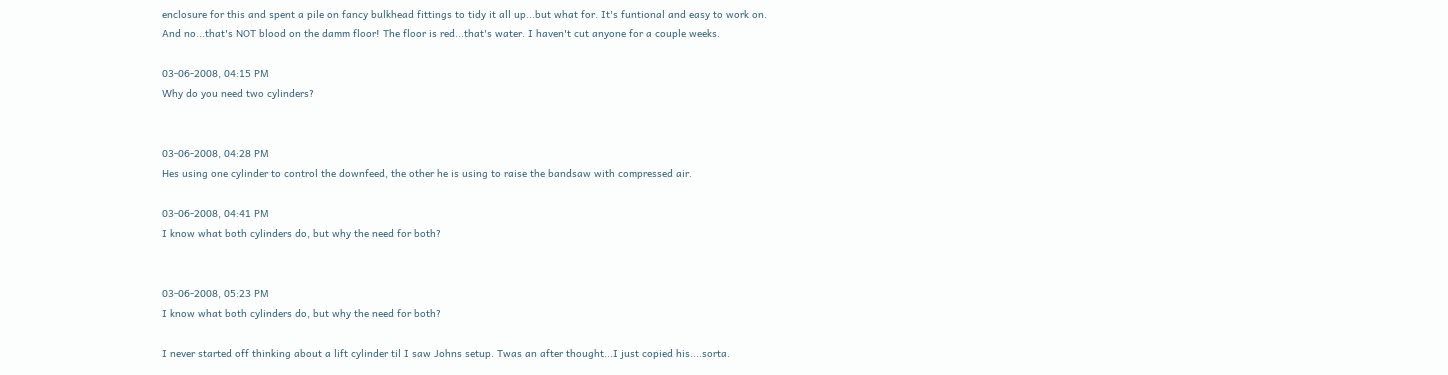enclosure for this and spent a pile on fancy bulkhead fittings to tidy it all up...but what for. It's funtional and easy to work on.
And no...that's NOT blood on the damm floor! The floor is red...that's water. I haven't cut anyone for a couple weeks.

03-06-2008, 04:15 PM
Why do you need two cylinders?


03-06-2008, 04:28 PM
Hes using one cylinder to control the downfeed, the other he is using to raise the bandsaw with compressed air.

03-06-2008, 04:41 PM
I know what both cylinders do, but why the need for both?


03-06-2008, 05:23 PM
I know what both cylinders do, but why the need for both?

I never started off thinking about a lift cylinder til I saw Johns setup. Twas an after thought...I just copied his....sorta.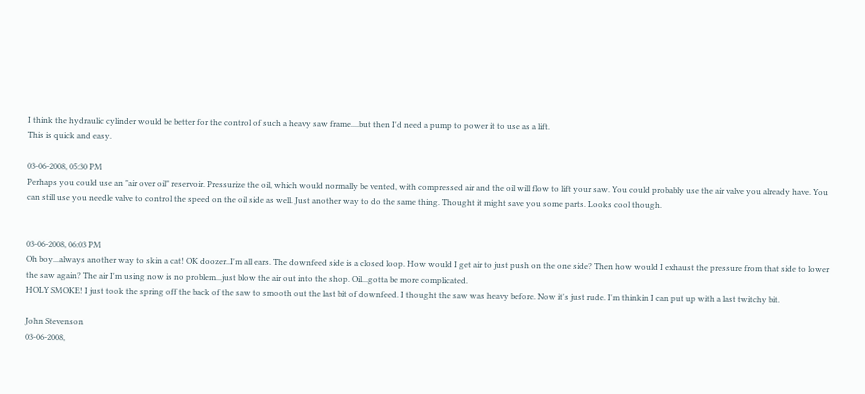I think the hydraulic cylinder would be better for the control of such a heavy saw frame....but then I'd need a pump to power it to use as a lift.
This is quick and easy.

03-06-2008, 05:30 PM
Perhaps you could use an "air over oil" reservoir. Pressurize the oil, which would normally be vented, with compressed air and the oil will flow to lift your saw. You could probably use the air valve you already have. You can still use you needle valve to control the speed on the oil side as well. Just another way to do the same thing. Thought it might save you some parts. Looks cool though.


03-06-2008, 06:03 PM
Oh boy...always another way to skin a cat! OK doozer..I'm all ears. The downfeed side is a closed loop. How would I get air to just push on the one side? Then how would I exhaust the pressure from that side to lower the saw again? The air I'm using now is no problem...just blow the air out into the shop. Oil...gotta be more complicated.
HOLY SMOKE! I just took the spring off the back of the saw to smooth out the last bit of downfeed. I thought the saw was heavy before. Now it's just rude. I'm thinkin I can put up with a last twitchy bit.

John Stevenson
03-06-2008,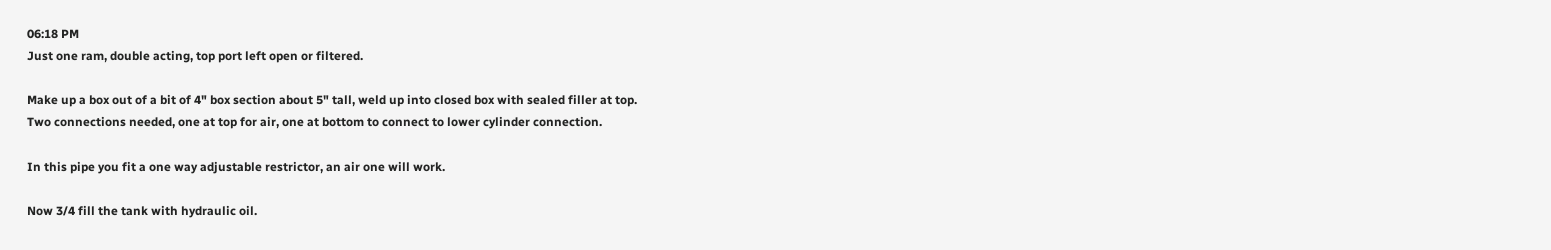06:18 PM
Just one ram, double acting, top port left open or filtered.

Make up a box out of a bit of 4" box section about 5" tall, weld up into closed box with sealed filler at top.
Two connections needed, one at top for air, one at bottom to connect to lower cylinder connection.

In this pipe you fit a one way adjustable restrictor, an air one will work.

Now 3/4 fill the tank with hydraulic oil.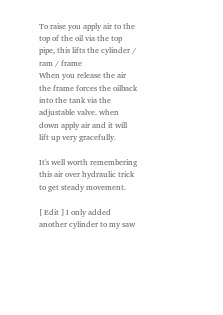To raise you apply air to the top of the oil via the top pipe, this lifts the cylinder / ram / frame
When you release the air the frame forces the oilback into the tank via the adjustable valve. when down apply air and it will lift up very gracefully.

It's well worth remembering this air over hydraulic trick to get steady movement.

[ Edit ] I only added another cylinder to my saw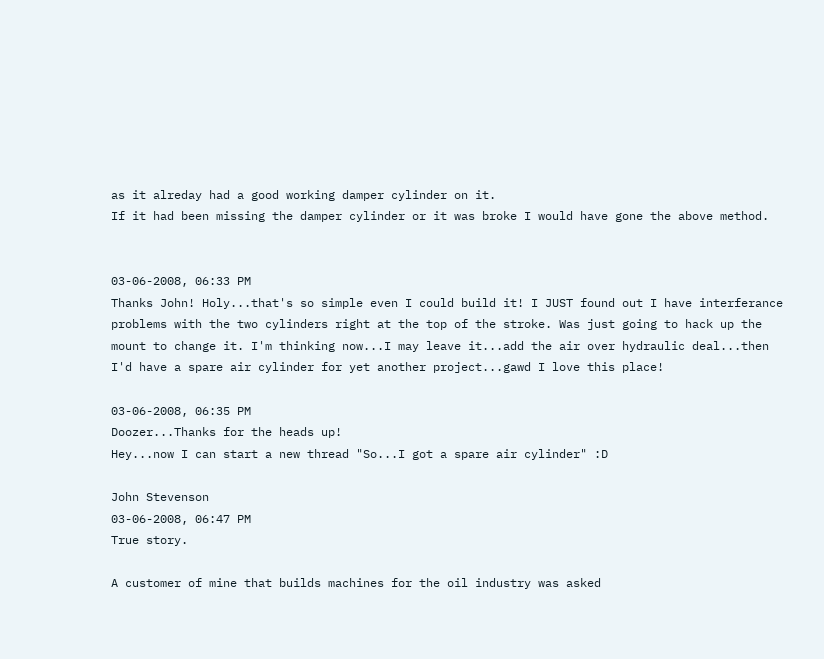as it alreday had a good working damper cylinder on it.
If it had been missing the damper cylinder or it was broke I would have gone the above method.


03-06-2008, 06:33 PM
Thanks John! Holy...that's so simple even I could build it! I JUST found out I have interferance problems with the two cylinders right at the top of the stroke. Was just going to hack up the mount to change it. I'm thinking now...I may leave it...add the air over hydraulic deal...then I'd have a spare air cylinder for yet another project...gawd I love this place!

03-06-2008, 06:35 PM
Doozer...Thanks for the heads up!
Hey...now I can start a new thread "So...I got a spare air cylinder" :D

John Stevenson
03-06-2008, 06:47 PM
True story.

A customer of mine that builds machines for the oil industry was asked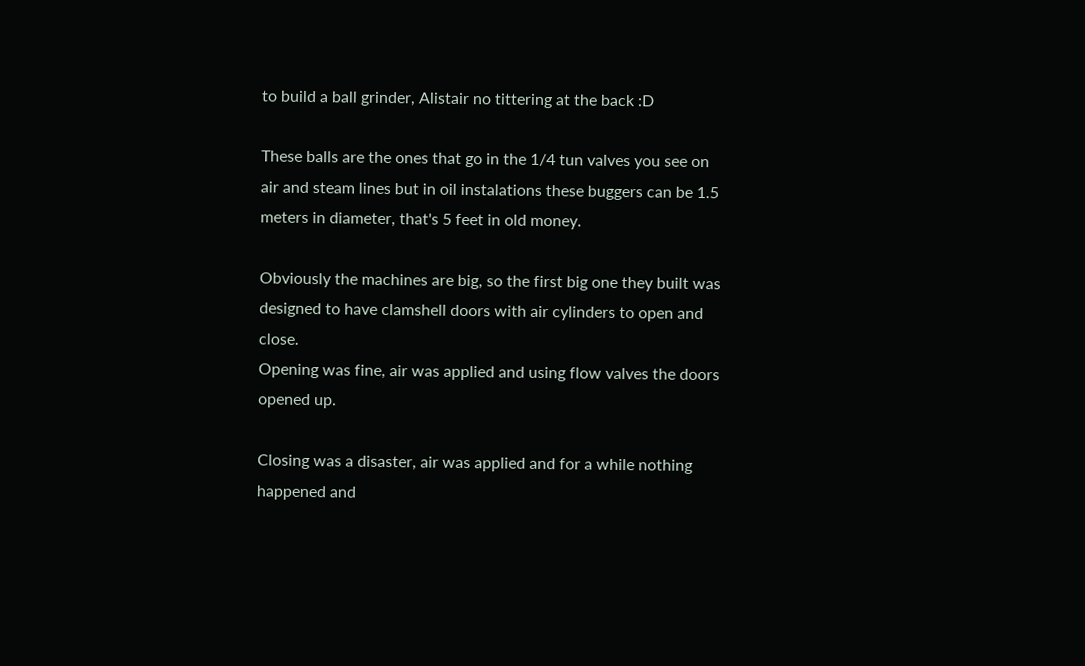to build a ball grinder, Alistair no tittering at the back :D

These balls are the ones that go in the 1/4 tun valves you see on air and steam lines but in oil instalations these buggers can be 1.5 meters in diameter, that's 5 feet in old money.

Obviously the machines are big, so the first big one they built was designed to have clamshell doors with air cylinders to open and close.
Opening was fine, air was applied and using flow valves the doors opened up.

Closing was a disaster, air was applied and for a while nothing happened and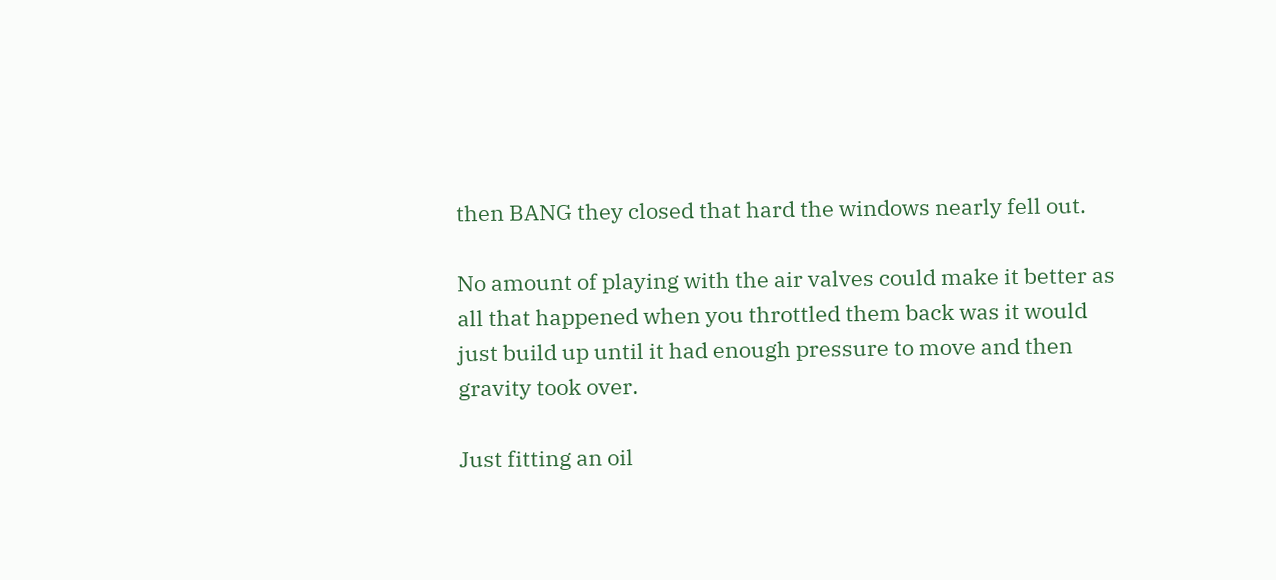then BANG they closed that hard the windows nearly fell out.

No amount of playing with the air valves could make it better as all that happened when you throttled them back was it would just build up until it had enough pressure to move and then gravity took over.

Just fitting an oil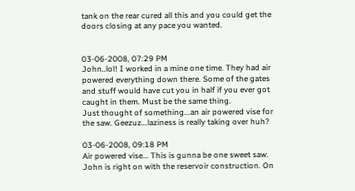tank on the rear cured all this and you could get the doors closing at any pace you wanted.


03-06-2008, 07:29 PM
John..lol! I worked in a mine one time. They had air powered everything down there. Some of the gates and stuff would have cut you in half if you ever got caught in them. Must be the same thing.
Just thought of something...an air powered vise for the saw. Geezuz...laziness is really taking over huh?

03-06-2008, 09:18 PM
Air powered vise... This is gunna be one sweet saw. John is right on with the reservoir construction. On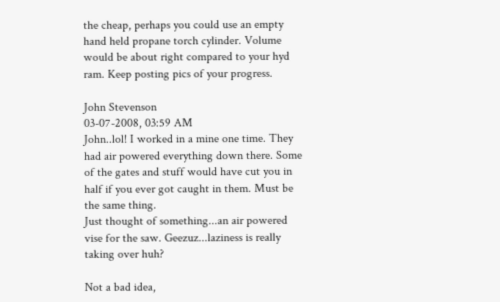the cheap, perhaps you could use an empty hand held propane torch cylinder. Volume would be about right compared to your hyd ram. Keep posting pics of your progress.

John Stevenson
03-07-2008, 03:59 AM
John..lol! I worked in a mine one time. They had air powered everything down there. Some of the gates and stuff would have cut you in half if you ever got caught in them. Must be the same thing.
Just thought of something...an air powered vise for the saw. Geezuz...laziness is really taking over huh?

Not a bad idea,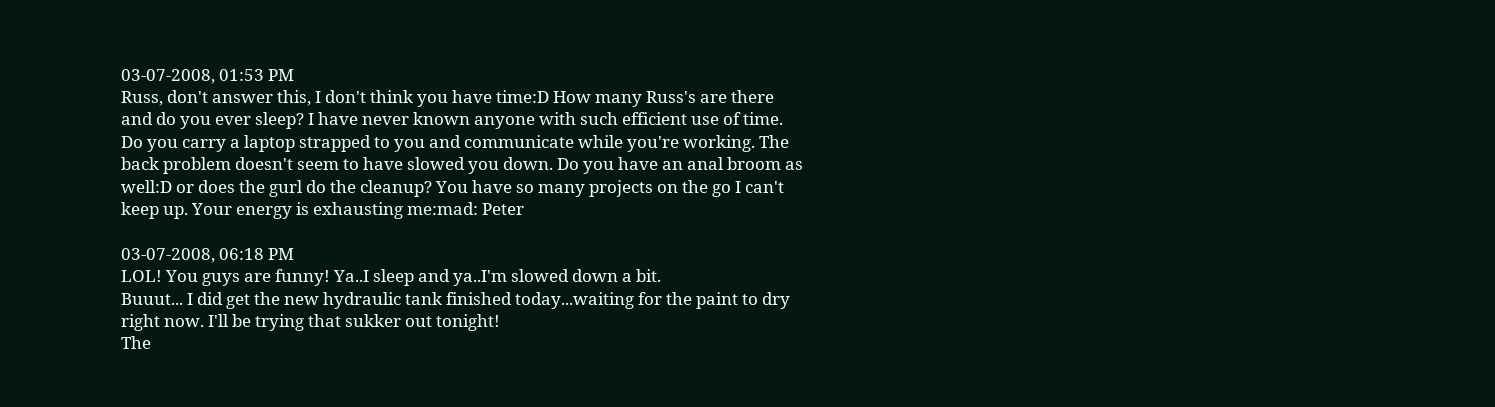03-07-2008, 01:53 PM
Russ, don't answer this, I don't think you have time:D How many Russ's are there and do you ever sleep? I have never known anyone with such efficient use of time. Do you carry a laptop strapped to you and communicate while you're working. The back problem doesn't seem to have slowed you down. Do you have an anal broom as well:D or does the gurl do the cleanup? You have so many projects on the go I can't keep up. Your energy is exhausting me:mad: Peter

03-07-2008, 06:18 PM
LOL! You guys are funny! Ya..I sleep and ya..I'm slowed down a bit.
Buuut... I did get the new hydraulic tank finished today...waiting for the paint to dry right now. I'll be trying that sukker out tonight!
The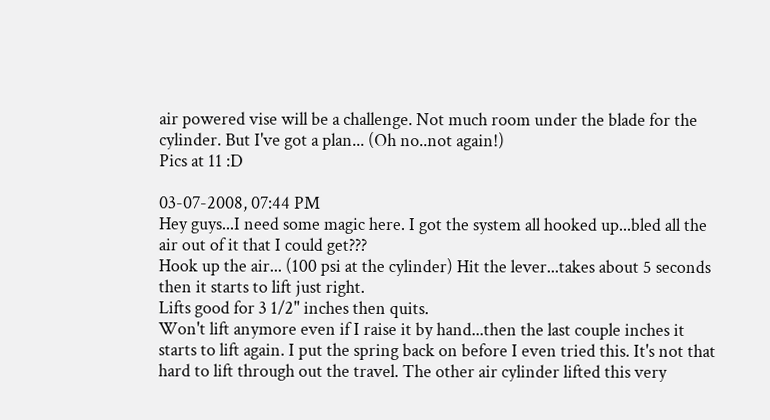air powered vise will be a challenge. Not much room under the blade for the cylinder. But I've got a plan... (Oh no..not again!)
Pics at 11 :D

03-07-2008, 07:44 PM
Hey guys...I need some magic here. I got the system all hooked up...bled all the air out of it that I could get???
Hook up the air... (100 psi at the cylinder) Hit the lever...takes about 5 seconds then it starts to lift just right.
Lifts good for 3 1/2" inches then quits.
Won't lift anymore even if I raise it by hand...then the last couple inches it starts to lift again. I put the spring back on before I even tried this. It's not that hard to lift through out the travel. The other air cylinder lifted this very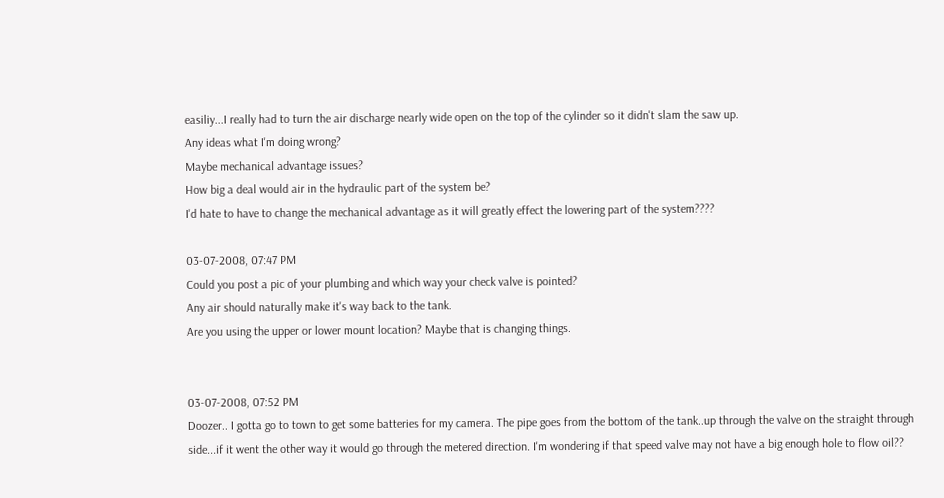easiliy...I really had to turn the air discharge nearly wide open on the top of the cylinder so it didn't slam the saw up.
Any ideas what I'm doing wrong?
Maybe mechanical advantage issues?
How big a deal would air in the hydraulic part of the system be?
I'd hate to have to change the mechanical advantage as it will greatly effect the lowering part of the system????

03-07-2008, 07:47 PM
Could you post a pic of your plumbing and which way your check valve is pointed?
Any air should naturally make it's way back to the tank.
Are you using the upper or lower mount location? Maybe that is changing things.


03-07-2008, 07:52 PM
Doozer.. I gotta go to town to get some batteries for my camera. The pipe goes from the bottom of the tank..up through the valve on the straight through side...if it went the other way it would go through the metered direction. I'm wondering if that speed valve may not have a big enough hole to flow oil??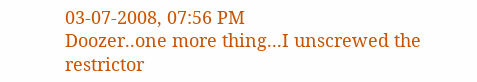03-07-2008, 07:56 PM
Doozer..one more thing...I unscrewed the restrictor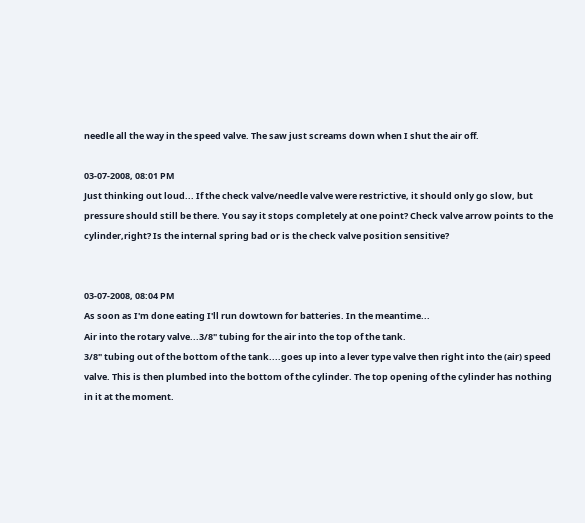needle all the way in the speed valve. The saw just screams down when I shut the air off.

03-07-2008, 08:01 PM
Just thinking out loud... If the check valve/needle valve were restrictive, it should only go slow, but pressure should still be there. You say it stops completely at one point? Check valve arrow points to the cylinder,right? Is the internal spring bad or is the check valve position sensitive?


03-07-2008, 08:04 PM
As soon as I'm done eating I'll run dowtown for batteries. In the meantime...
Air into the rotary valve...3/8" tubing for the air into the top of the tank.
3/8" tubing out of the bottom of the tank....goes up into a lever type valve then right into the (air) speed valve. This is then plumbed into the bottom of the cylinder. The top opening of the cylinder has nothing in it at the moment.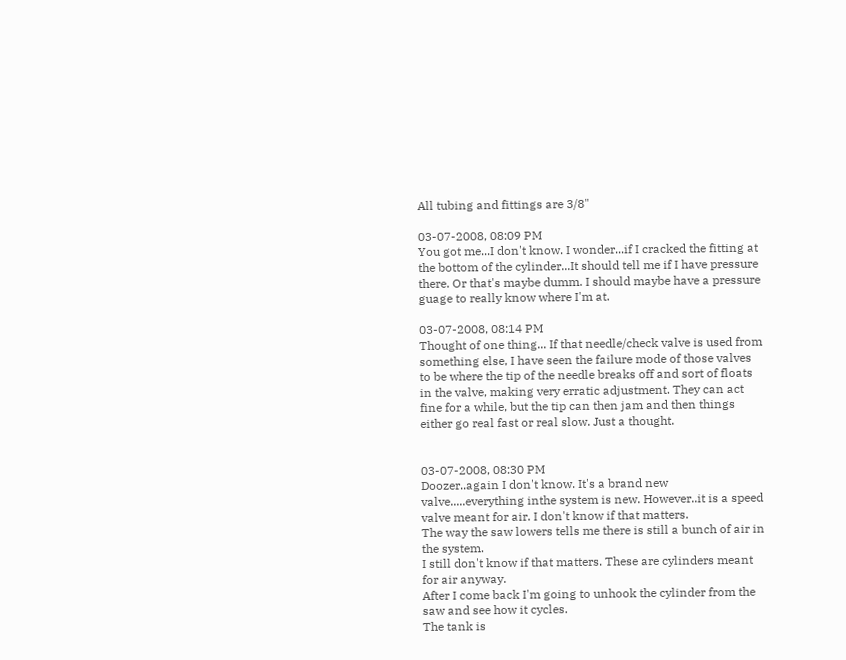All tubing and fittings are 3/8"

03-07-2008, 08:09 PM
You got me...I don't know. I wonder...if I cracked the fitting at the bottom of the cylinder...It should tell me if I have pressure there. Or that's maybe dumm. I should maybe have a pressure guage to really know where I'm at.

03-07-2008, 08:14 PM
Thought of one thing... If that needle/check valve is used from something else, I have seen the failure mode of those valves to be where the tip of the needle breaks off and sort of floats in the valve, making very erratic adjustment. They can act fine for a while, but the tip can then jam and then things either go real fast or real slow. Just a thought.


03-07-2008, 08:30 PM
Doozer..again I don't know. It's a brand new valve.....everything inthe system is new. However..it is a speed valve meant for air. I don't know if that matters.
The way the saw lowers tells me there is still a bunch of air in the system.
I still don't know if that matters. These are cylinders meant for air anyway.
After I come back I'm going to unhook the cylinder from the saw and see how it cycles.
The tank is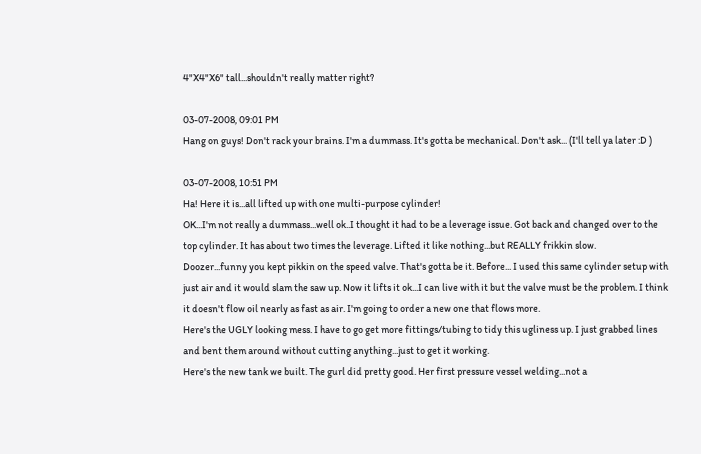4"X4"X6" tall...shouldn't really matter right?

03-07-2008, 09:01 PM
Hang on guys! Don't rack your brains. I'm a dummass. It's gotta be mechanical. Don't ask... (I'll tell ya later :D )

03-07-2008, 10:51 PM
Ha! Here it is...all lifted up with one multi-purpose cylinder!
OK...I'm not really a dummass...well ok..I thought it had to be a leverage issue. Got back and changed over to the top cylinder. It has about two times the leverage. Lifted it like nothing...but REALLY frikkin slow.
Doozer...funny you kept pikkin on the speed valve. That's gotta be it. Before... I used this same cylinder setup with just air and it would slam the saw up. Now it lifts it ok...I can live with it but the valve must be the problem. I think it doesn't flow oil nearly as fast as air. I'm going to order a new one that flows more.
Here's the UGLY looking mess. I have to go get more fittings/tubing to tidy this ugliness up. I just grabbed lines and bent them around without cutting anything...just to get it working.
Here's the new tank we built. The gurl did pretty good. Her first pressure vessel welding...not a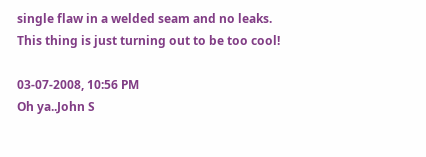single flaw in a welded seam and no leaks.
This thing is just turning out to be too cool!

03-07-2008, 10:56 PM
Oh ya..John S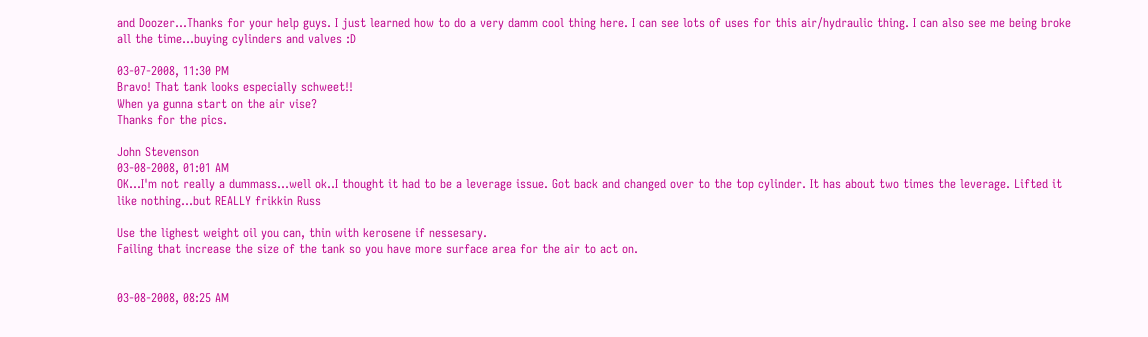and Doozer...Thanks for your help guys. I just learned how to do a very damm cool thing here. I can see lots of uses for this air/hydraulic thing. I can also see me being broke all the time...buying cylinders and valves :D

03-07-2008, 11:30 PM
Bravo! That tank looks especially schweet!!
When ya gunna start on the air vise?
Thanks for the pics.

John Stevenson
03-08-2008, 01:01 AM
OK...I'm not really a dummass...well ok..I thought it had to be a leverage issue. Got back and changed over to the top cylinder. It has about two times the leverage. Lifted it like nothing...but REALLY frikkin Russ

Use the lighest weight oil you can, thin with kerosene if nessesary.
Failing that increase the size of the tank so you have more surface area for the air to act on.


03-08-2008, 08:25 AM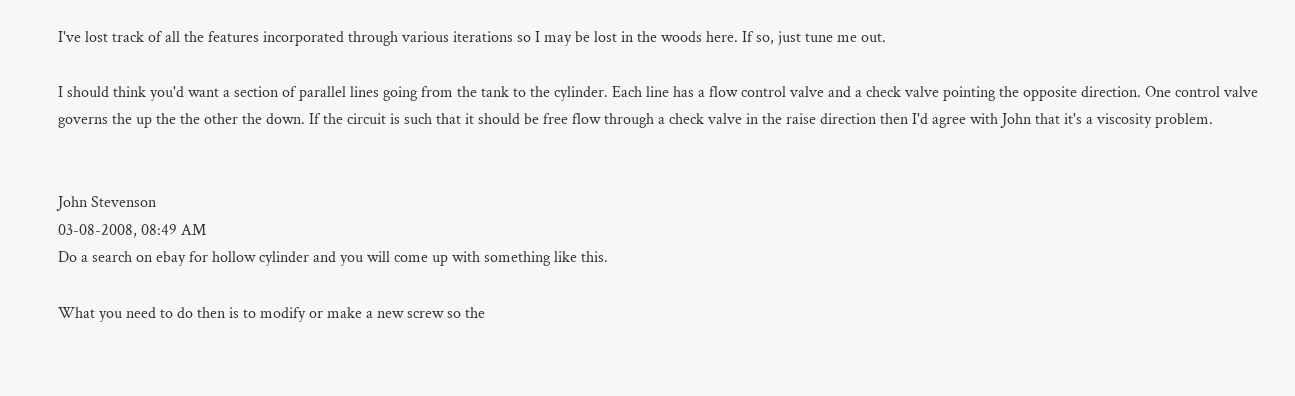I've lost track of all the features incorporated through various iterations so I may be lost in the woods here. If so, just tune me out.

I should think you'd want a section of parallel lines going from the tank to the cylinder. Each line has a flow control valve and a check valve pointing the opposite direction. One control valve governs the up the the other the down. If the circuit is such that it should be free flow through a check valve in the raise direction then I'd agree with John that it's a viscosity problem.


John Stevenson
03-08-2008, 08:49 AM
Do a search on ebay for hollow cylinder and you will come up with something like this.

What you need to do then is to modify or make a new screw so the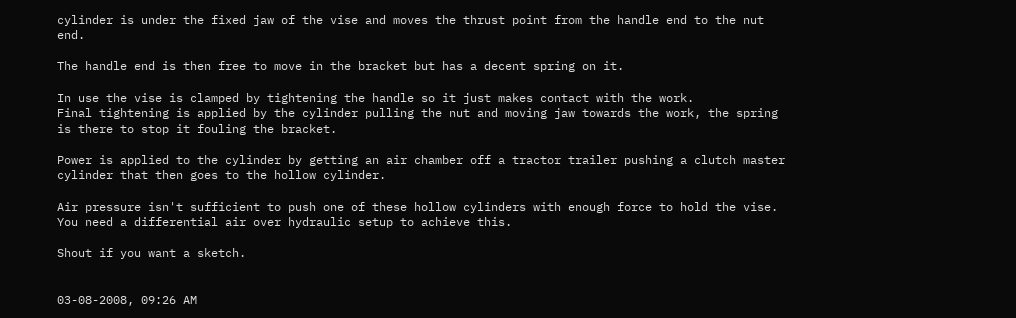cylinder is under the fixed jaw of the vise and moves the thrust point from the handle end to the nut end.

The handle end is then free to move in the bracket but has a decent spring on it.

In use the vise is clamped by tightening the handle so it just makes contact with the work.
Final tightening is applied by the cylinder pulling the nut and moving jaw towards the work, the spring is there to stop it fouling the bracket.

Power is applied to the cylinder by getting an air chamber off a tractor trailer pushing a clutch master cylinder that then goes to the hollow cylinder.

Air pressure isn't sufficient to push one of these hollow cylinders with enough force to hold the vise. You need a differential air over hydraulic setup to achieve this.

Shout if you want a sketch.


03-08-2008, 09:26 AM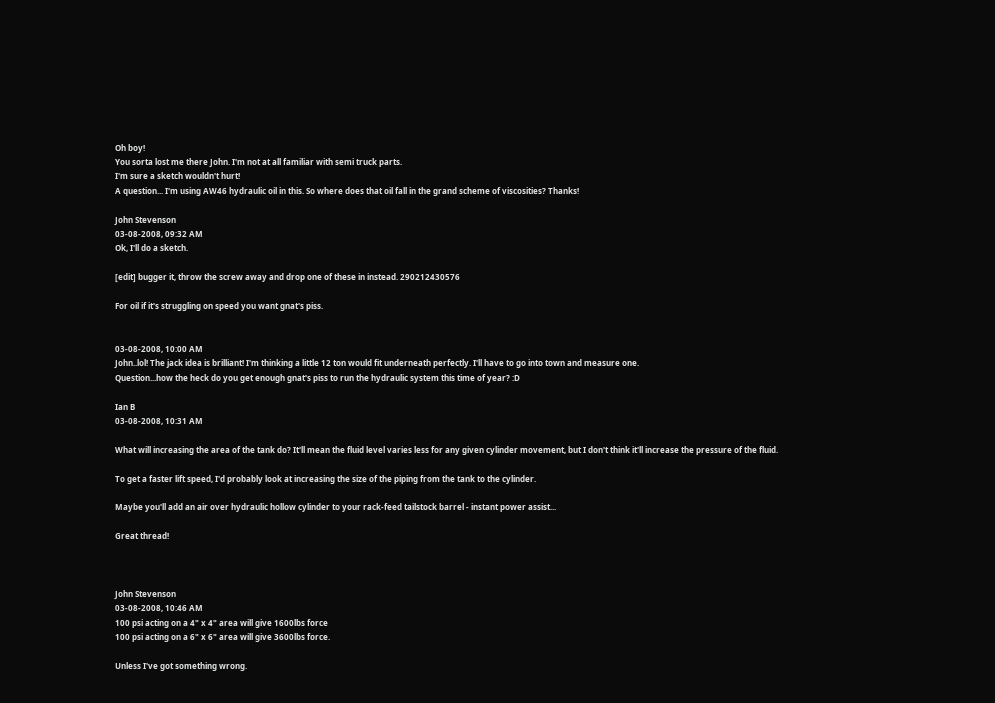Oh boy!
You sorta lost me there John. I'm not at all familiar with semi truck parts.
I'm sure a sketch wouldn't hurt!
A question... I'm using AW46 hydraulic oil in this. So where does that oil fall in the grand scheme of viscosities? Thanks!

John Stevenson
03-08-2008, 09:32 AM
Ok, I'll do a sketch.

[edit] bugger it, throw the screw away and drop one of these in instead. 290212430576

For oil if it's struggling on speed you want gnat's piss.


03-08-2008, 10:00 AM
John..lol! The jack idea is brilliant! I'm thinking a little 12 ton would fit underneath perfectly. I'll have to go into town and measure one.
Question...how the heck do you get enough gnat's piss to run the hydraulic system this time of year? :D

Ian B
03-08-2008, 10:31 AM

What will increasing the area of the tank do? It'll mean the fluid level varies less for any given cylinder movement, but I don't think it'll increase the pressure of the fluid.

To get a faster lift speed, I'd probably look at increasing the size of the piping from the tank to the cylinder.

Maybe you'll add an air over hydraulic hollow cylinder to your rack-feed tailstock barrel - instant power assist...

Great thread!



John Stevenson
03-08-2008, 10:46 AM
100 psi acting on a 4" x 4" area will give 1600lbs force
100 psi acting on a 6" x 6" area will give 3600lbs force.

Unless I've got something wrong.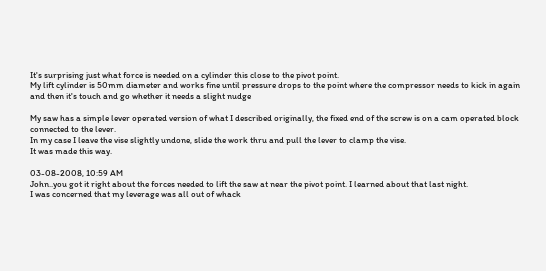It's surprising just what force is needed on a cylinder this close to the pivot point.
My lift cylinder is 50mm diameter and works fine until pressure drops to the point where the compressor needs to kick in again and then it's touch and go whether it needs a slight nudge

My saw has a simple lever operated version of what I described originally, the fixed end of the screw is on a cam operated block connected to the lever.
In my case I leave the vise slightly undone, slide the work thru and pull the lever to clamp the vise.
It was made this way.

03-08-2008, 10:59 AM
John..you got it right about the forces needed to lift the saw at near the pivot point. I learned about that last night.
I was concerned that my leverage was all out of whack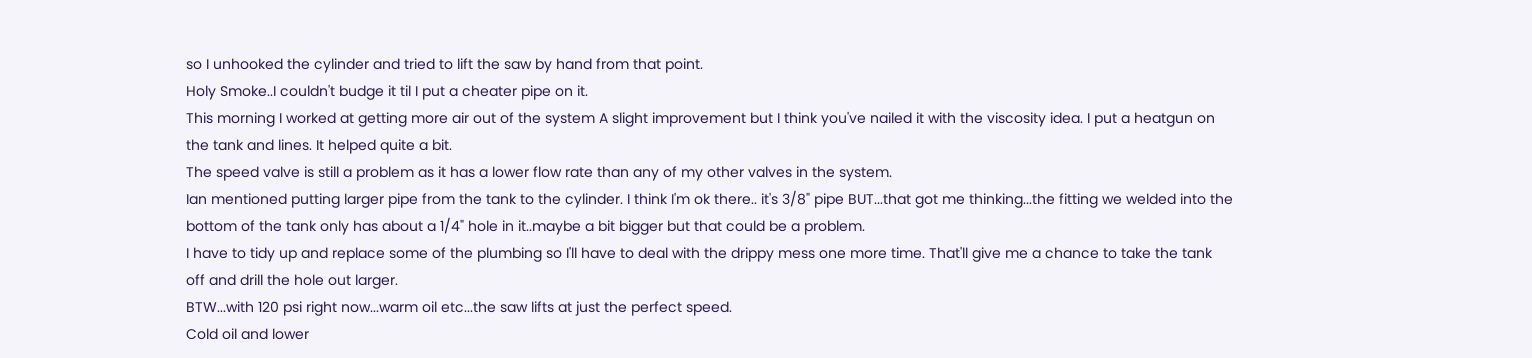so I unhooked the cylinder and tried to lift the saw by hand from that point.
Holy Smoke..I couldn't budge it til I put a cheater pipe on it.
This morning I worked at getting more air out of the system A slight improvement but I think you've nailed it with the viscosity idea. I put a heatgun on the tank and lines. It helped quite a bit.
The speed valve is still a problem as it has a lower flow rate than any of my other valves in the system.
Ian mentioned putting larger pipe from the tank to the cylinder. I think I'm ok there.. it's 3/8" pipe BUT...that got me thinking...the fitting we welded into the bottom of the tank only has about a 1/4" hole in it..maybe a bit bigger but that could be a problem.
I have to tidy up and replace some of the plumbing so I'll have to deal with the drippy mess one more time. That'll give me a chance to take the tank off and drill the hole out larger.
BTW...with 120 psi right now...warm oil etc...the saw lifts at just the perfect speed.
Cold oil and lower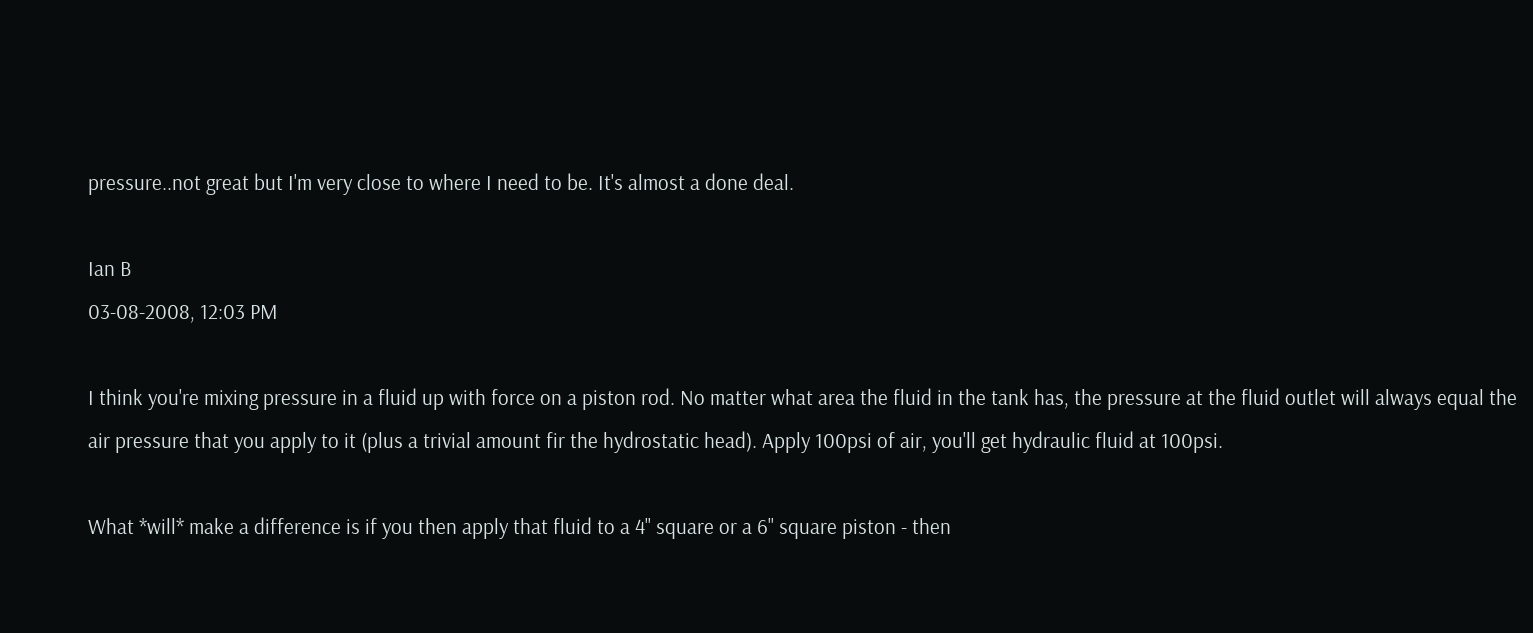pressure..not great but I'm very close to where I need to be. It's almost a done deal.

Ian B
03-08-2008, 12:03 PM

I think you're mixing pressure in a fluid up with force on a piston rod. No matter what area the fluid in the tank has, the pressure at the fluid outlet will always equal the air pressure that you apply to it (plus a trivial amount fir the hydrostatic head). Apply 100psi of air, you'll get hydraulic fluid at 100psi.

What *will* make a difference is if you then apply that fluid to a 4" square or a 6" square piston - then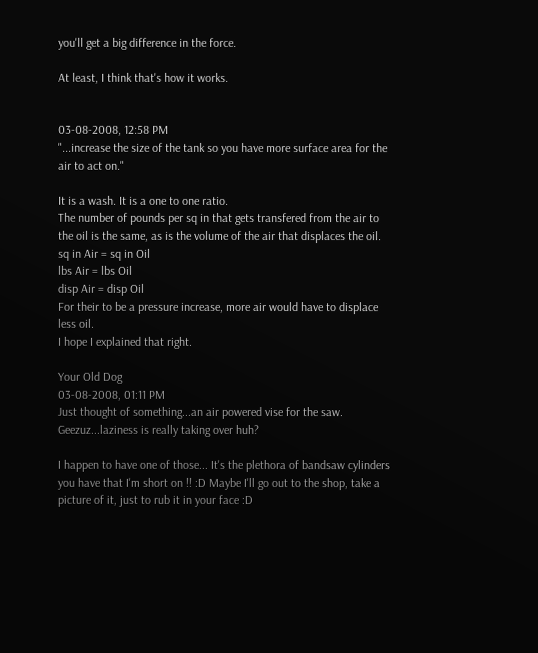you'll get a big difference in the force.

At least, I think that's how it works.


03-08-2008, 12:58 PM
"...increase the size of the tank so you have more surface area for the air to act on."

It is a wash. It is a one to one ratio.
The number of pounds per sq in that gets transfered from the air to the oil is the same, as is the volume of the air that displaces the oil.
sq in Air = sq in Oil
lbs Air = lbs Oil
disp Air = disp Oil
For their to be a pressure increase, more air would have to displace less oil.
I hope I explained that right.

Your Old Dog
03-08-2008, 01:11 PM
Just thought of something...an air powered vise for the saw. Geezuz...laziness is really taking over huh?

I happen to have one of those... It's the plethora of bandsaw cylinders you have that I'm short on !! :D Maybe I'll go out to the shop, take a picture of it, just to rub it in your face :D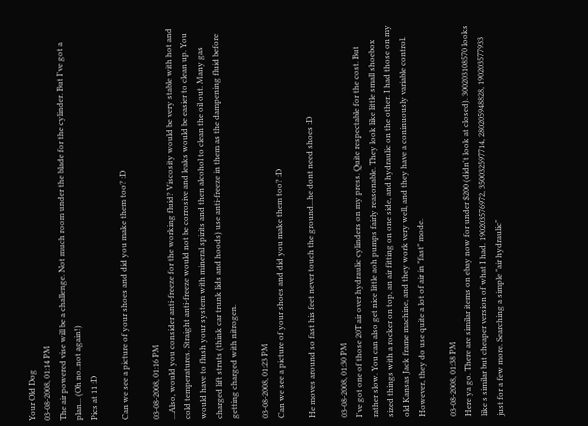Your Old Dog
03-08-2008, 01:14 PM
The air powered vise will be a challenge. Not much room under the blade for the cylinder. But I've got a plan... (Oh no..not again!)
Pics at 11 :D

Can we see a picture of your shoes and did you make them too? :D

03-08-2008, 01:16 PM
...Also, would you consider anti-freeze for the working fluid? Viscosity would be very stable with hot and cold temperatures. Straight anti-freeze would not be corrosive and leaks would be easier to clean up. You would have to flush your system with mineral spirits and then alcohol to clean the oil out. Many gas charged lift struts (think car trunk lids and hoods) use anti-freeze in them as the dampening fluid before getting charged with nitrogen.

03-08-2008, 01:23 PM
Can we see a picture of your shoes and did you make them too? :D

He moves around so fast his feet never touch the ground...he dont need shoes :D

03-08-2008, 01:30 PM
I've got one of those 20T air over hydraulic cylinders on my press. Quite respectable for the cost. But rather slow. You can also get nice little aoh pumps fairly reasonable. They look like little small shoebox sized things with a rocker on top, an air fitting on one side, and hydraulic on the other. I had those on my old Kansas Jack frame machine, and they work very well, and they have a coninuously variable control. However, they do use quite a lot of air in "fast" mode.

03-08-2008, 01:38 PM
Here ya go. There are similar items on ebay now for under $200 (didn't look at closed). 300203108570 looks like s similar but cheaper version of what I had. 190203576972, 350032597714, 280205948828, 190203577933 just for a few more. Searching a simple "air hydraulic"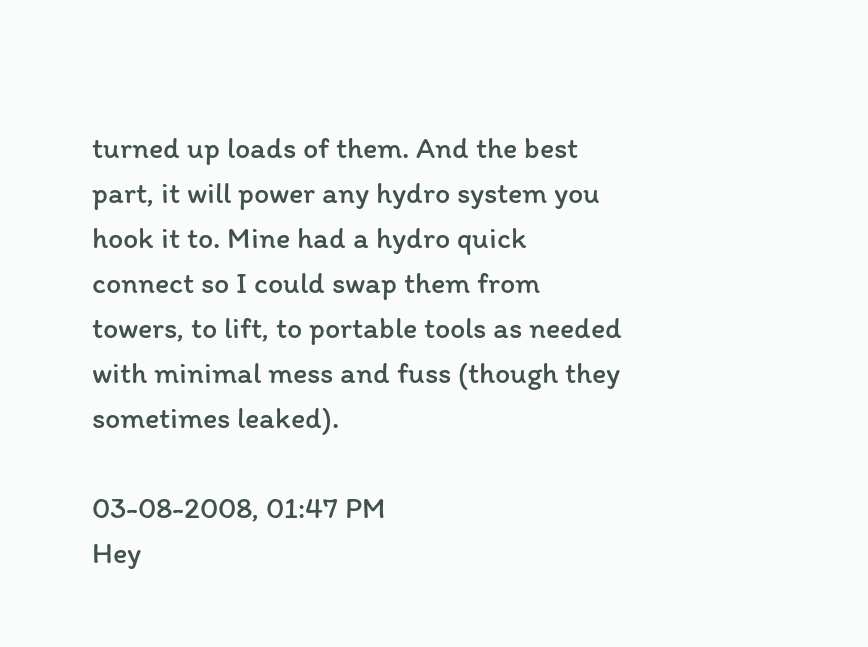turned up loads of them. And the best part, it will power any hydro system you hook it to. Mine had a hydro quick connect so I could swap them from towers, to lift, to portable tools as needed with minimal mess and fuss (though they sometimes leaked).

03-08-2008, 01:47 PM
Hey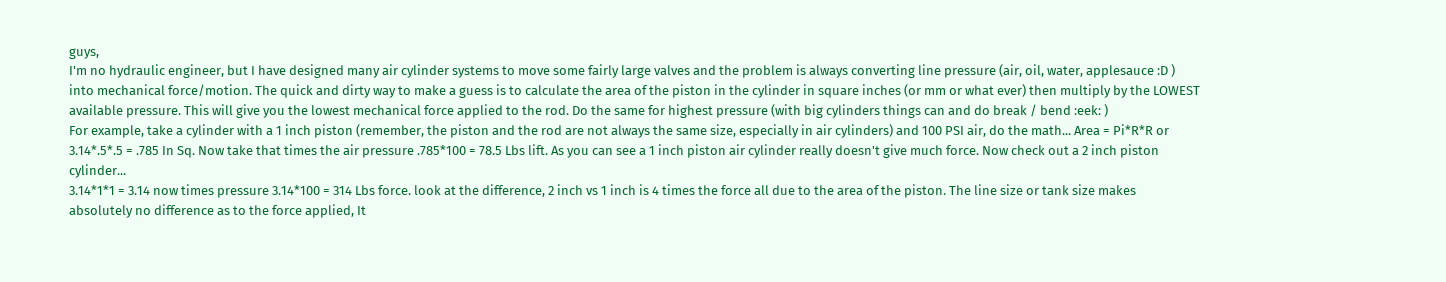guys,
I'm no hydraulic engineer, but I have designed many air cylinder systems to move some fairly large valves and the problem is always converting line pressure (air, oil, water, applesauce :D ) into mechanical force/motion. The quick and dirty way to make a guess is to calculate the area of the piston in the cylinder in square inches (or mm or what ever) then multiply by the LOWEST available pressure. This will give you the lowest mechanical force applied to the rod. Do the same for highest pressure (with big cylinders things can and do break / bend :eek: )
For example, take a cylinder with a 1 inch piston (remember, the piston and the rod are not always the same size, especially in air cylinders) and 100 PSI air, do the math... Area = Pi*R*R or 3.14*.5*.5 = .785 In Sq. Now take that times the air pressure .785*100 = 78.5 Lbs lift. As you can see a 1 inch piston air cylinder really doesn't give much force. Now check out a 2 inch piston cylinder...
3.14*1*1 = 3.14 now times pressure 3.14*100 = 314 Lbs force. look at the difference, 2 inch vs 1 inch is 4 times the force all due to the area of the piston. The line size or tank size makes absolutely no difference as to the force applied, It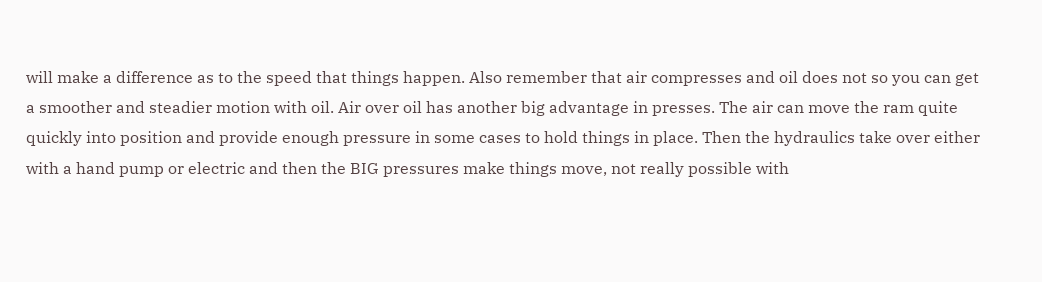will make a difference as to the speed that things happen. Also remember that air compresses and oil does not so you can get a smoother and steadier motion with oil. Air over oil has another big advantage in presses. The air can move the ram quite quickly into position and provide enough pressure in some cases to hold things in place. Then the hydraulics take over either with a hand pump or electric and then the BIG pressures make things move, not really possible with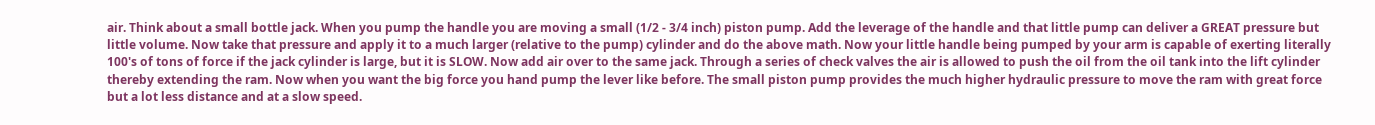air. Think about a small bottle jack. When you pump the handle you are moving a small (1/2 - 3/4 inch) piston pump. Add the leverage of the handle and that little pump can deliver a GREAT pressure but little volume. Now take that pressure and apply it to a much larger (relative to the pump) cylinder and do the above math. Now your little handle being pumped by your arm is capable of exerting literally 100's of tons of force if the jack cylinder is large, but it is SLOW. Now add air over to the same jack. Through a series of check valves the air is allowed to push the oil from the oil tank into the lift cylinder thereby extending the ram. Now when you want the big force you hand pump the lever like before. The small piston pump provides the much higher hydraulic pressure to move the ram with great force but a lot less distance and at a slow speed.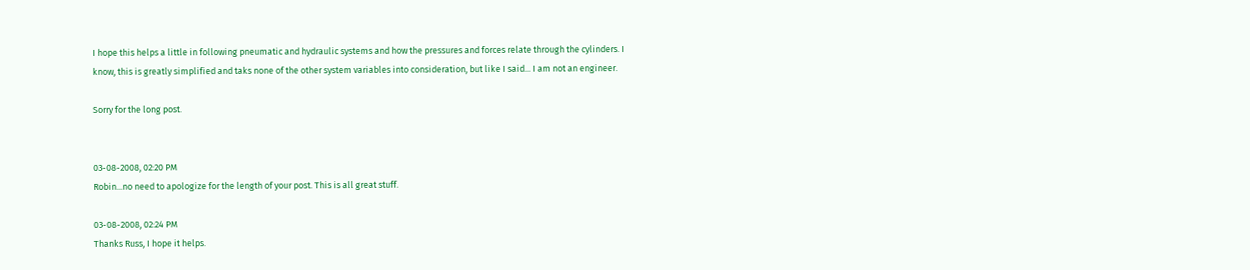I hope this helps a little in following pneumatic and hydraulic systems and how the pressures and forces relate through the cylinders. I know, this is greatly simplified and taks none of the other system variables into consideration, but like I said... I am not an engineer.

Sorry for the long post.


03-08-2008, 02:20 PM
Robin...no need to apologize for the length of your post. This is all great stuff.

03-08-2008, 02:24 PM
Thanks Russ, I hope it helps.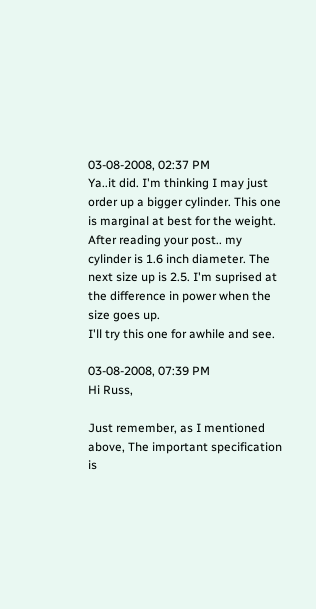03-08-2008, 02:37 PM
Ya..it did. I'm thinking I may just order up a bigger cylinder. This one is marginal at best for the weight.
After reading your post.. my cylinder is 1.6 inch diameter. The next size up is 2.5. I'm suprised at the difference in power when the size goes up.
I'll try this one for awhile and see.

03-08-2008, 07:39 PM
Hi Russ,

Just remember, as I mentioned above, The important specification is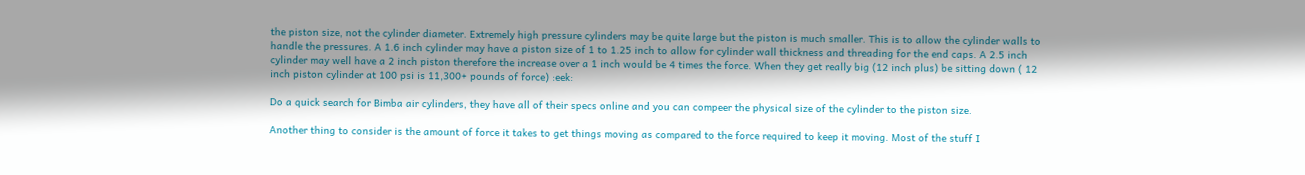the piston size, not the cylinder diameter. Extremely high pressure cylinders may be quite large but the piston is much smaller. This is to allow the cylinder walls to handle the pressures. A 1.6 inch cylinder may have a piston size of 1 to 1.25 inch to allow for cylinder wall thickness and threading for the end caps. A 2.5 inch cylinder may well have a 2 inch piston therefore the increase over a 1 inch would be 4 times the force. When they get really big (12 inch plus) be sitting down ( 12 inch piston cylinder at 100 psi is 11,300+ pounds of force) :eek:

Do a quick search for Bimba air cylinders, they have all of their specs online and you can compeer the physical size of the cylinder to the piston size.

Another thing to consider is the amount of force it takes to get things moving as compared to the force required to keep it moving. Most of the stuff I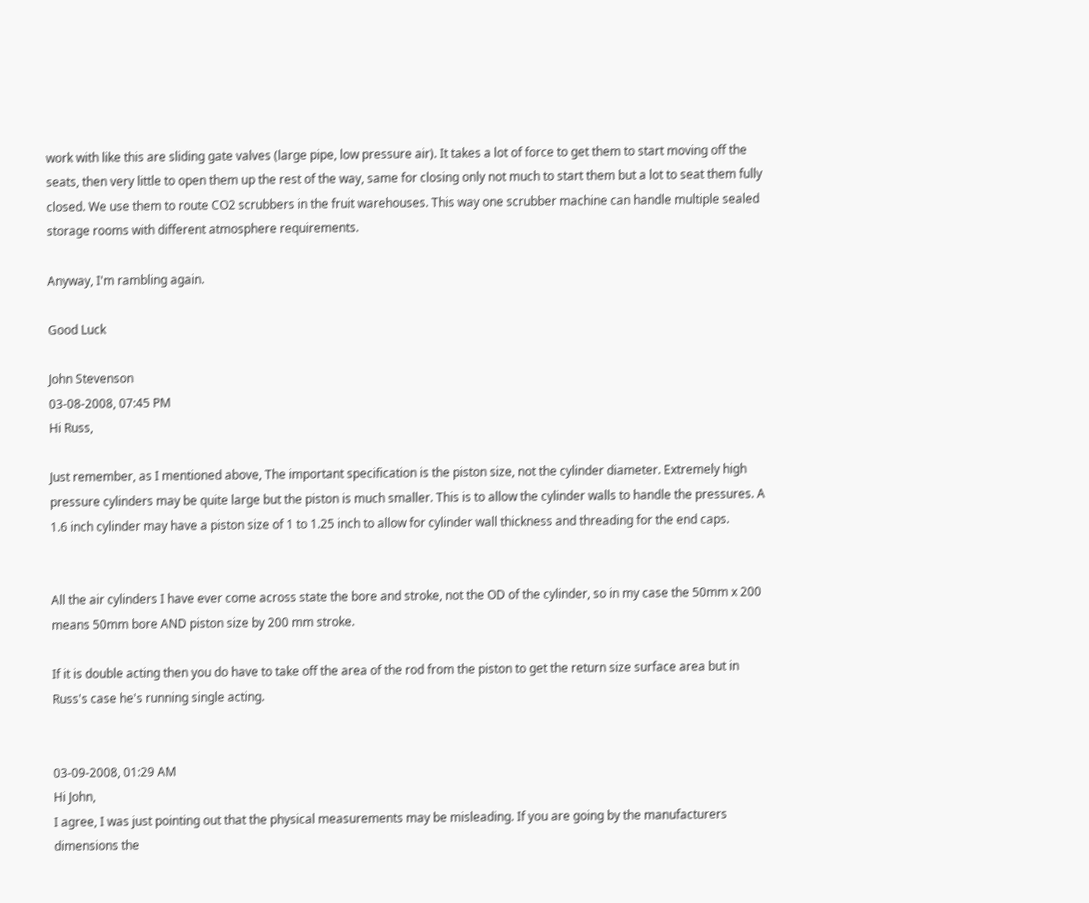work with like this are sliding gate valves (large pipe, low pressure air). It takes a lot of force to get them to start moving off the seats, then very little to open them up the rest of the way, same for closing only not much to start them but a lot to seat them fully closed. We use them to route CO2 scrubbers in the fruit warehouses. This way one scrubber machine can handle multiple sealed storage rooms with different atmosphere requirements.

Anyway, I'm rambling again.

Good Luck

John Stevenson
03-08-2008, 07:45 PM
Hi Russ,

Just remember, as I mentioned above, The important specification is the piston size, not the cylinder diameter. Extremely high pressure cylinders may be quite large but the piston is much smaller. This is to allow the cylinder walls to handle the pressures. A 1.6 inch cylinder may have a piston size of 1 to 1.25 inch to allow for cylinder wall thickness and threading for the end caps.


All the air cylinders I have ever come across state the bore and stroke, not the OD of the cylinder, so in my case the 50mm x 200 means 50mm bore AND piston size by 200 mm stroke.

If it is double acting then you do have to take off the area of the rod from the piston to get the return size surface area but in Russ's case he's running single acting.


03-09-2008, 01:29 AM
Hi John,
I agree, I was just pointing out that the physical measurements may be misleading. If you are going by the manufacturers dimensions the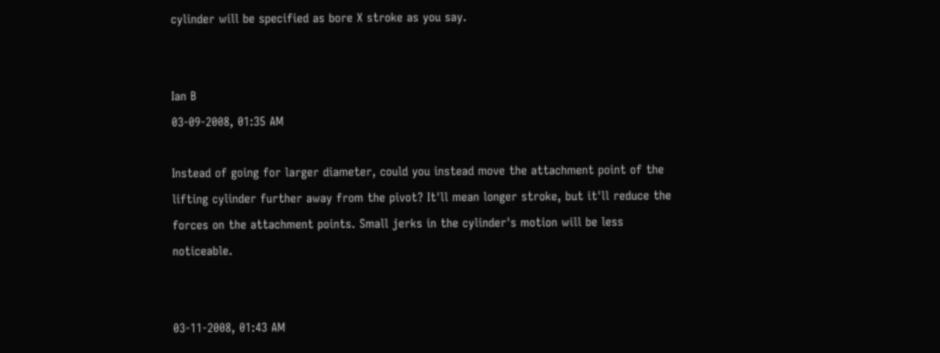cylinder will be specified as bore X stroke as you say.


Ian B
03-09-2008, 01:35 AM

Instead of going for larger diameter, could you instead move the attachment point of the lifting cylinder further away from the pivot? It'll mean longer stroke, but it'll reduce the forces on the attachment points. Small jerks in the cylinder's motion will be less noticeable.


03-11-2008, 01:43 AM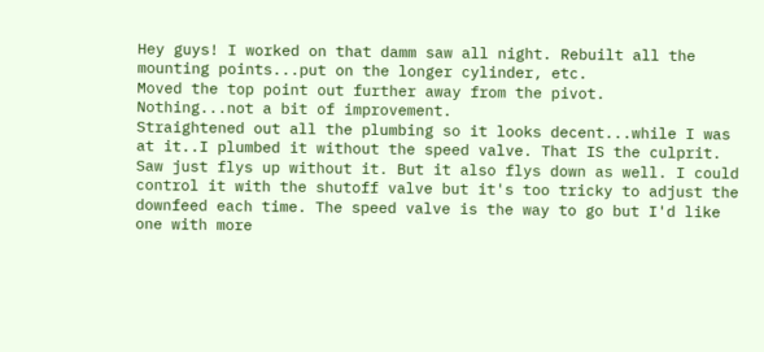Hey guys! I worked on that damm saw all night. Rebuilt all the mounting points...put on the longer cylinder, etc.
Moved the top point out further away from the pivot.
Nothing...not a bit of improvement.
Straightened out all the plumbing so it looks decent...while I was at it..I plumbed it without the speed valve. That IS the culprit. Saw just flys up without it. But it also flys down as well. I could control it with the shutoff valve but it's too tricky to adjust the downfeed each time. The speed valve is the way to go but I'd like one with more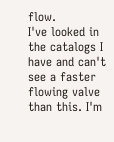flow.
I've looked in the catalogs I have and can't see a faster flowing valve than this. I'm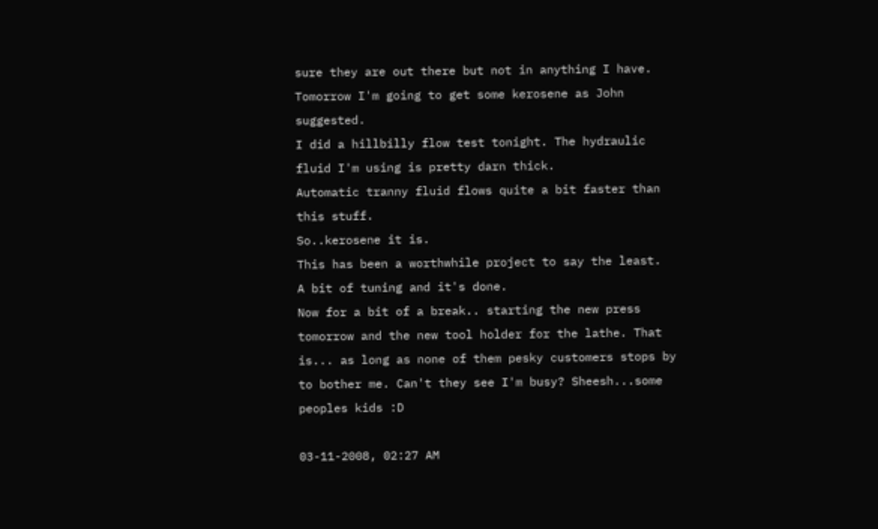sure they are out there but not in anything I have.
Tomorrow I'm going to get some kerosene as John suggested.
I did a hillbilly flow test tonight. The hydraulic fluid I'm using is pretty darn thick.
Automatic tranny fluid flows quite a bit faster than this stuff.
So..kerosene it is.
This has been a worthwhile project to say the least.
A bit of tuning and it's done.
Now for a bit of a break.. starting the new press tomorrow and the new tool holder for the lathe. That is... as long as none of them pesky customers stops by to bother me. Can't they see I'm busy? Sheesh...some peoples kids :D

03-11-2008, 02:27 AM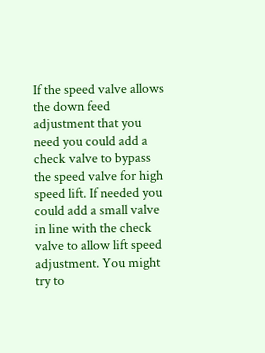If the speed valve allows the down feed adjustment that you need you could add a check valve to bypass the speed valve for high speed lift. If needed you could add a small valve in line with the check valve to allow lift speed adjustment. You might try to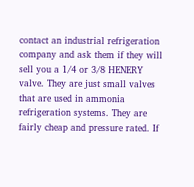contact an industrial refrigeration company and ask them if they will sell you a 1/4 or 3/8 HENERY valve. They are just small valves that are used in ammonia refrigeration systems. They are fairly cheap and pressure rated. If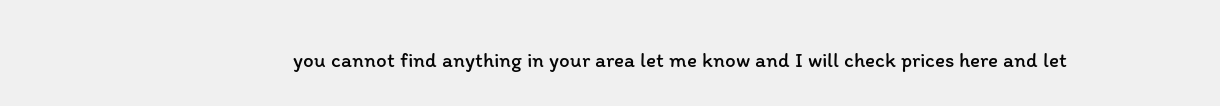you cannot find anything in your area let me know and I will check prices here and let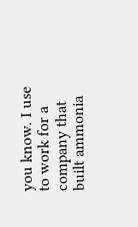you know. I use to work for a company that built ammonia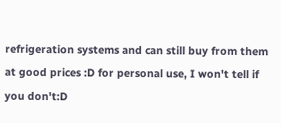refrigeration systems and can still buy from them at good prices :D for personal use, I won't tell if you don't:D